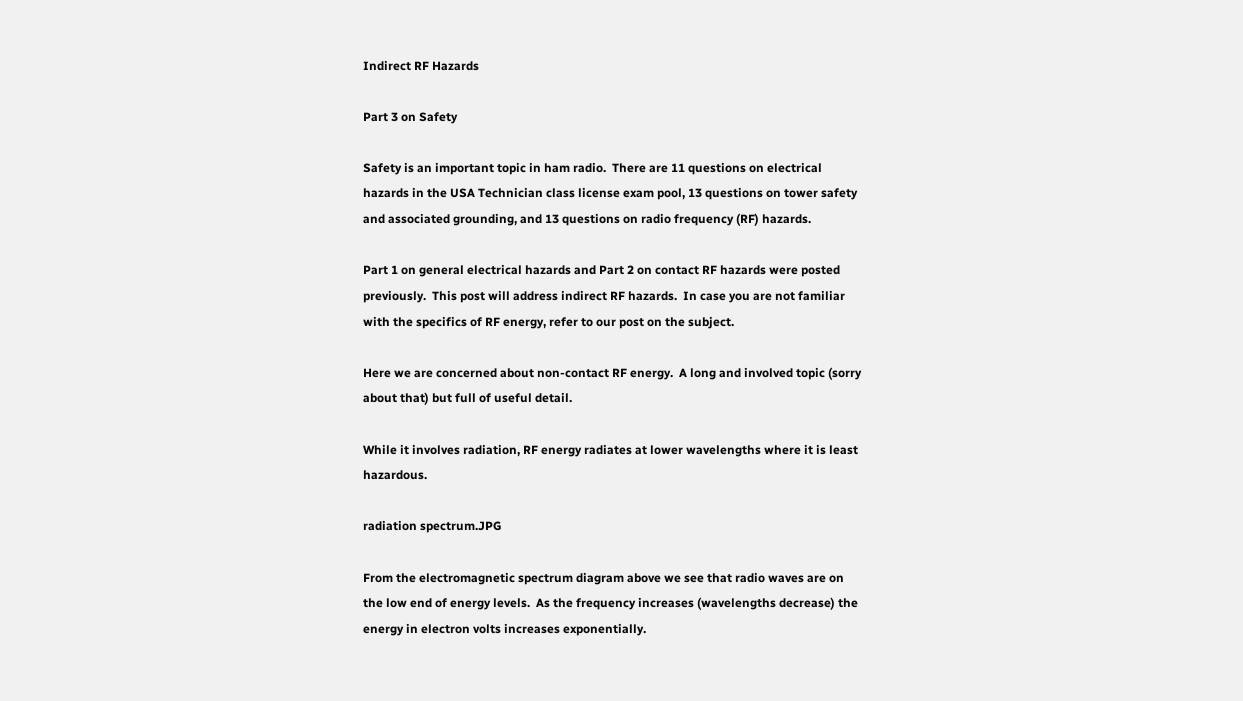Indirect RF Hazards

Part 3 on Safety

Safety is an important topic in ham radio.  There are 11 questions on electrical hazards in the USA Technician class license exam pool, 13 questions on tower safety and associated grounding, and 13 questions on radio frequency (RF) hazards.

Part 1 on general electrical hazards and Part 2 on contact RF hazards were posted previously.  This post will address indirect RF hazards.  In case you are not familiar with the specifics of RF energy, refer to our post on the subject.

Here we are concerned about non-contact RF energy.  A long and involved topic (sorry about that) but full of useful detail.

While it involves radiation, RF energy radiates at lower wavelengths where it is least hazardous.

radiation spectrum.JPG

From the electromagnetic spectrum diagram above we see that radio waves are on the low end of energy levels.  As the frequency increases (wavelengths decrease) the energy in electron volts increases exponentially.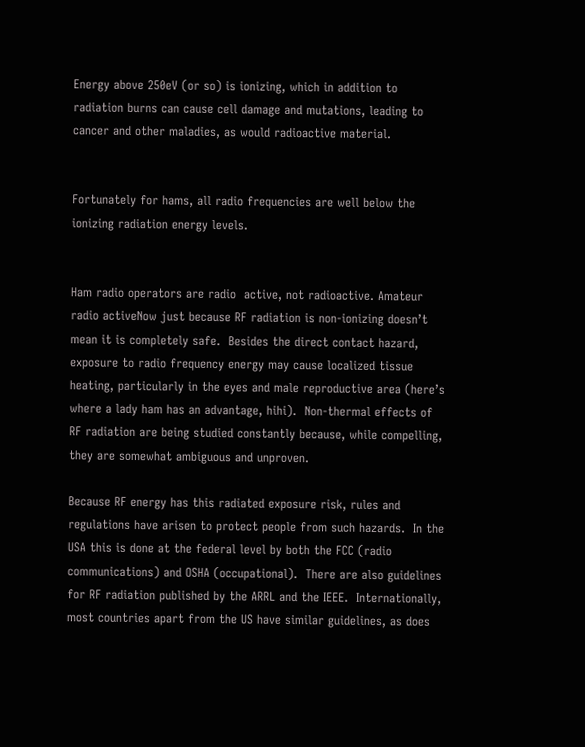Energy above 250eV (or so) is ionizing, which in addition to radiation burns can cause cell damage and mutations, leading to cancer and other maladies, as would radioactive material.


Fortunately for hams, all radio frequencies are well below the ionizing radiation energy levels.


Ham radio operators are radio  active, not radioactive. Amateur radio activeNow just because RF radiation is non-ionizing doesn’t mean it is completely safe.  Besides the direct contact hazard, exposure to radio frequency energy may cause localized tissue heating, particularly in the eyes and male reproductive area (here’s where a lady ham has an advantage, hihi).  Non-thermal effects of RF radiation are being studied constantly because, while compelling, they are somewhat ambiguous and unproven.

Because RF energy has this radiated exposure risk, rules and regulations have arisen to protect people from such hazards.  In the USA this is done at the federal level by both the FCC (radio communications) and OSHA (occupational).  There are also guidelines for RF radiation published by the ARRL and the IEEE.  Internationally, most countries apart from the US have similar guidelines, as does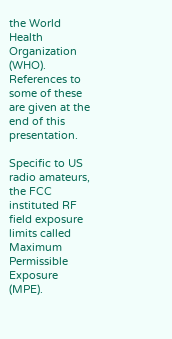the World Health Organization (WHO).  References to some of these are given at the end of this presentation.

Specific to US radio amateurs, the FCC instituted RF field exposure limits called Maximum Permissible Exposure (MPE).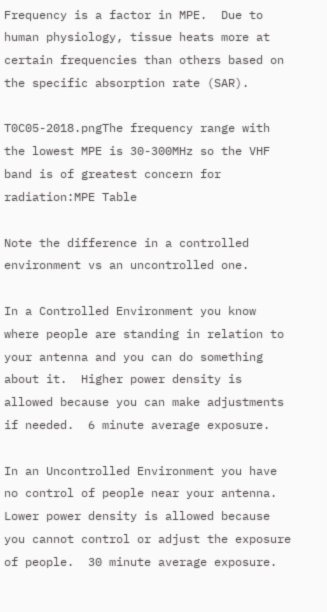Frequency is a factor in MPE.  Due to human physiology, tissue heats more at certain frequencies than others based on the specific absorption rate (SAR).

T0C05-2018.pngThe frequency range with the lowest MPE is 30-300MHz so the VHF band is of greatest concern for radiation:MPE Table

Note the difference in a controlled environment vs an uncontrolled one.

In a Controlled Environment you know where people are standing in relation to your antenna and you can do something about it.  Higher power density is allowed because you can make adjustments if needed.  6 minute average exposure.

In an Uncontrolled Environment you have no control of people near your antenna.  Lower power density is allowed because you cannot control or adjust the exposure of people.  30 minute average exposure.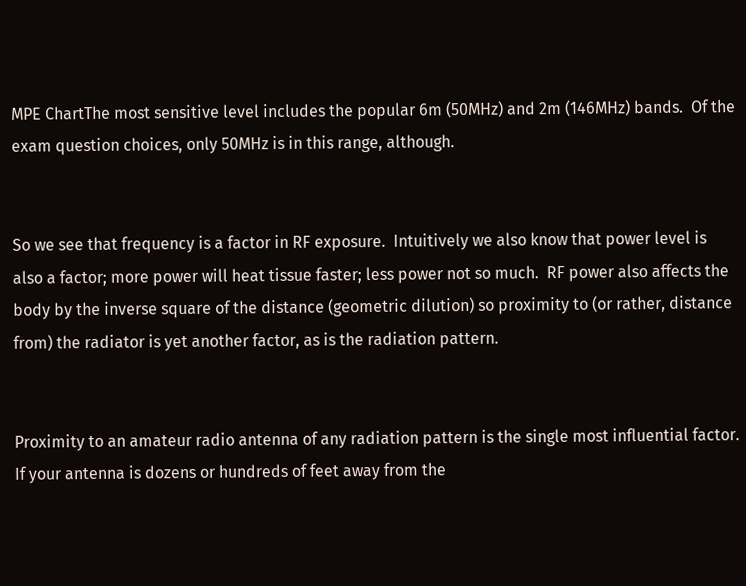MPE ChartThe most sensitive level includes the popular 6m (50MHz) and 2m (146MHz) bands.  Of the exam question choices, only 50MHz is in this range, although.


So we see that frequency is a factor in RF exposure.  Intuitively we also know that power level is also a factor; more power will heat tissue faster; less power not so much.  RF power also affects the body by the inverse square of the distance (geometric dilution) so proximity to (or rather, distance from) the radiator is yet another factor, as is the radiation pattern.


Proximity to an amateur radio antenna of any radiation pattern is the single most influential factor.  If your antenna is dozens or hundreds of feet away from the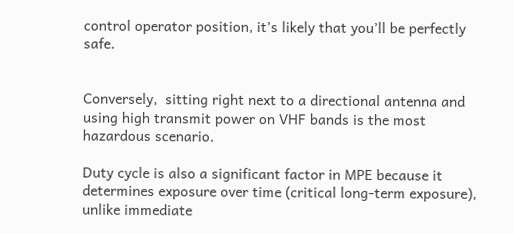control operator position, it’s likely that you’ll be perfectly safe.


Conversely,  sitting right next to a directional antenna and using high transmit power on VHF bands is the most hazardous scenario.

Duty cycle is also a significant factor in MPE because it determines exposure over time (critical long-term exposure), unlike immediate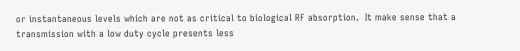or instantaneous levels which are not as critical to biological RF absorption.  It make sense that a transmission with a low duty cycle presents less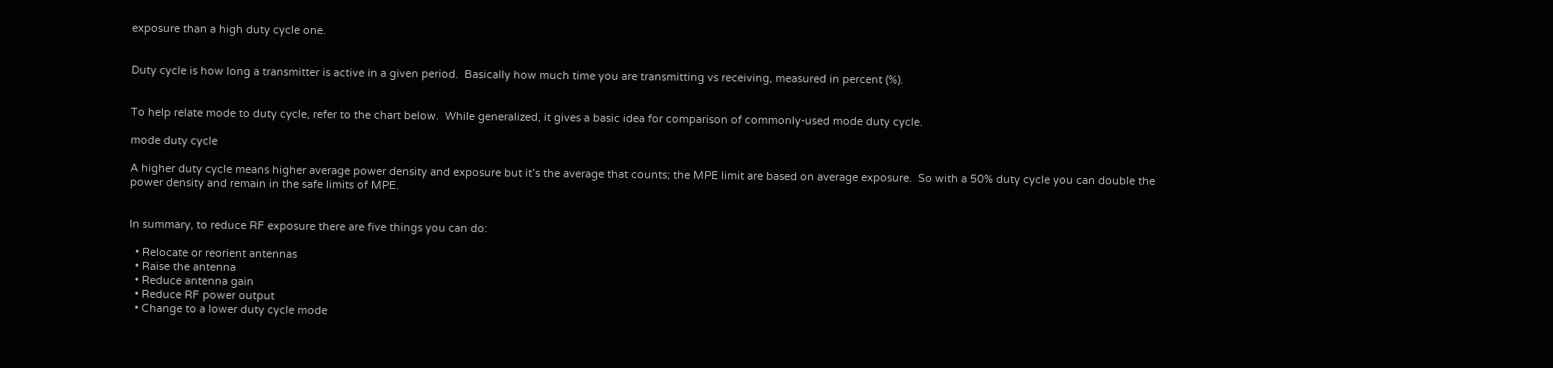exposure than a high duty cycle one.


Duty cycle is how long a transmitter is active in a given period.  Basically how much time you are transmitting vs receiving, measured in percent (%).


To help relate mode to duty cycle, refer to the chart below.  While generalized, it gives a basic idea for comparison of commonly-used mode duty cycle.

mode duty cycle

A higher duty cycle means higher average power density and exposure but it’s the average that counts; the MPE limit are based on average exposure.  So with a 50% duty cycle you can double the power density and remain in the safe limits of MPE.


In summary, to reduce RF exposure there are five things you can do:

  • Relocate or reorient antennas
  • Raise the antenna
  • Reduce antenna gain
  • Reduce RF power output
  • Change to a lower duty cycle mode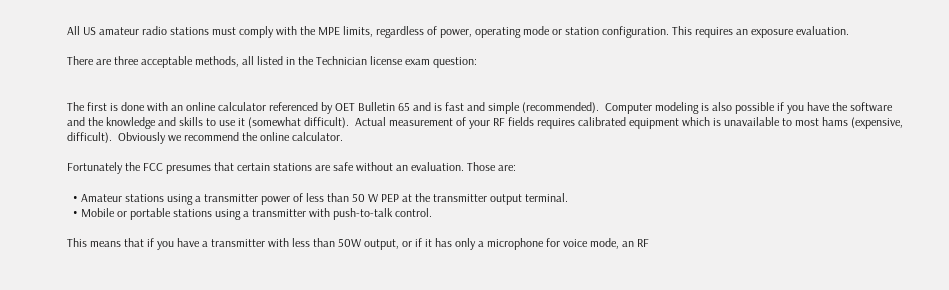All US amateur radio stations must comply with the MPE limits, regardless of power, operating mode or station configuration. This requires an exposure evaluation.

There are three acceptable methods, all listed in the Technician license exam question:


The first is done with an online calculator referenced by OET Bulletin 65 and is fast and simple (recommended).  Computer modeling is also possible if you have the software and the knowledge and skills to use it (somewhat difficult).  Actual measurement of your RF fields requires calibrated equipment which is unavailable to most hams (expensive, difficult).  Obviously we recommend the online calculator.

Fortunately the FCC presumes that certain stations are safe without an evaluation. Those are:

  • Amateur stations using a transmitter power of less than 50 W PEP at the transmitter output terminal.
  • Mobile or portable stations using a transmitter with push-to-talk control.

This means that if you have a transmitter with less than 50W output, or if it has only a microphone for voice mode, an RF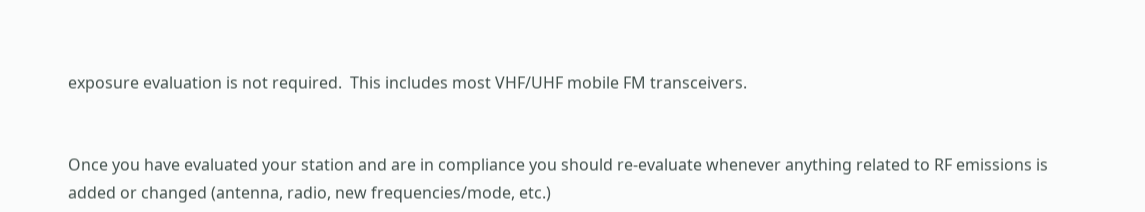exposure evaluation is not required.  This includes most VHF/UHF mobile FM transceivers.


Once you have evaluated your station and are in compliance you should re-evaluate whenever anything related to RF emissions is added or changed (antenna, radio, new frequencies/mode, etc.)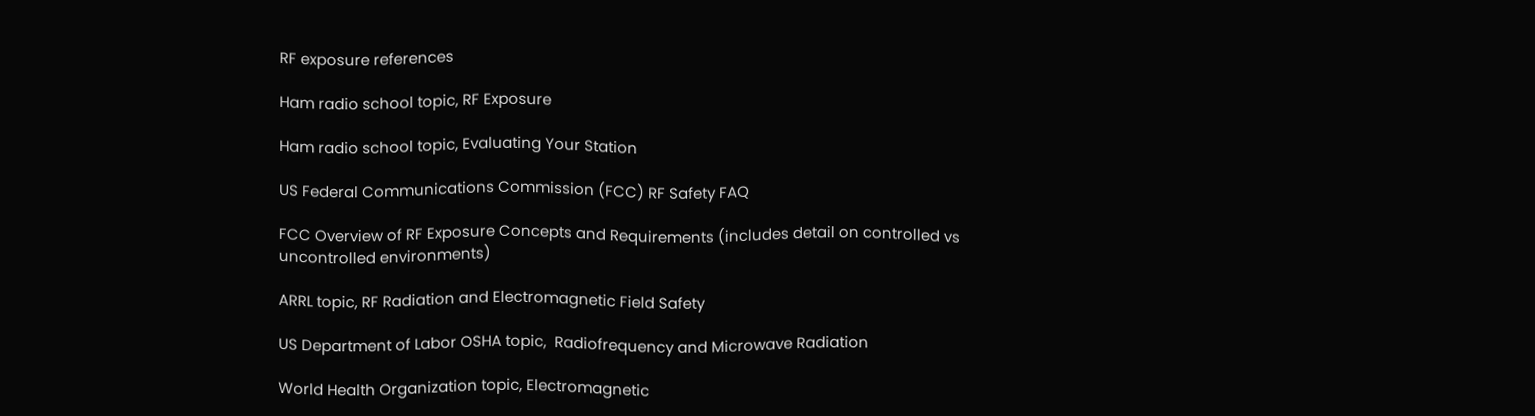RF exposure references

Ham radio school topic, RF Exposure

Ham radio school topic, Evaluating Your Station

US Federal Communications Commission (FCC) RF Safety FAQ

FCC Overview of RF Exposure Concepts and Requirements (includes detail on controlled vs uncontrolled environments)

ARRL topic, RF Radiation and Electromagnetic Field Safety

US Department of Labor OSHA topic,  Radiofrequency and Microwave Radiation

World Health Organization topic, Electromagnetic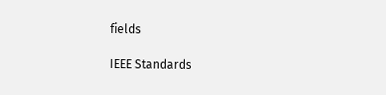fields

IEEE Standards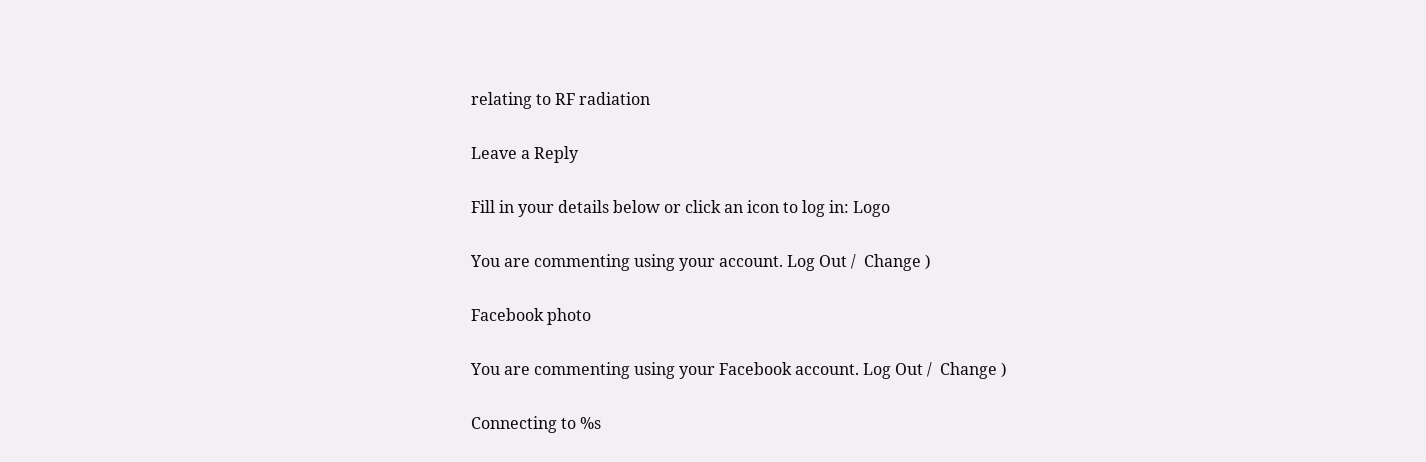relating to RF radiation

Leave a Reply

Fill in your details below or click an icon to log in: Logo

You are commenting using your account. Log Out /  Change )

Facebook photo

You are commenting using your Facebook account. Log Out /  Change )

Connecting to %s